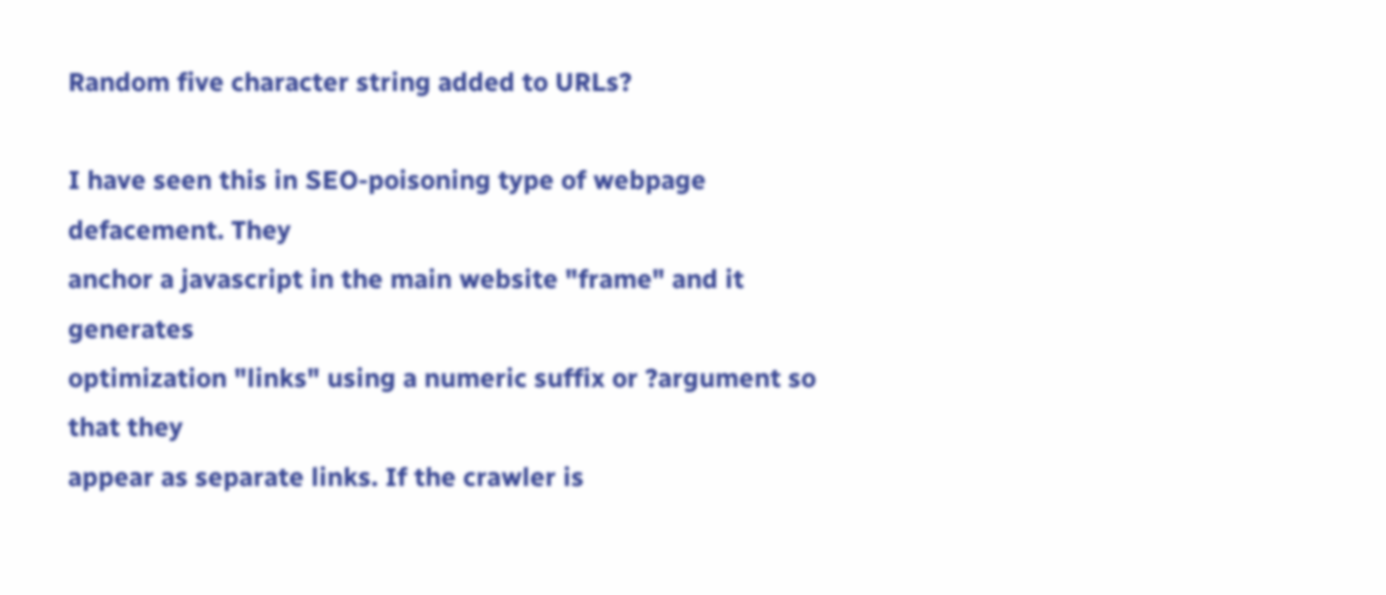Random five character string added to URLs?

I have seen this in SEO-poisoning type of webpage defacement. They
anchor a javascript in the main website "frame" and it generates
optimization "links" using a numeric suffix or ?argument so that they
appear as separate links. If the crawler is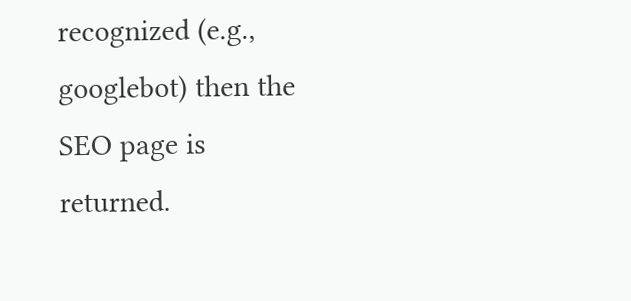recognized (e.g.,
googlebot) then the SEO page is returned.